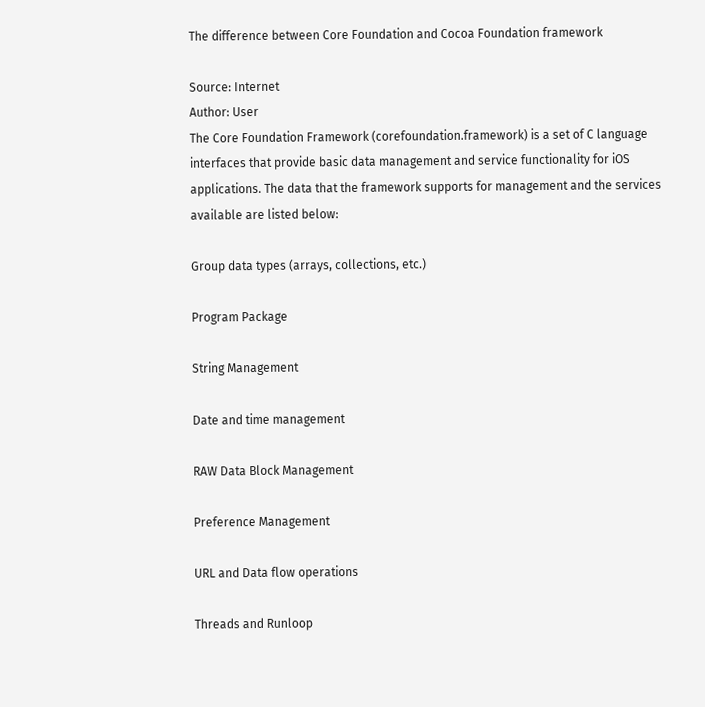The difference between Core Foundation and Cocoa Foundation framework

Source: Internet
Author: User
The Core Foundation Framework (corefoundation.framework) is a set of C language interfaces that provide basic data management and service functionality for iOS applications. The data that the framework supports for management and the services available are listed below:

Group data types (arrays, collections, etc.)

Program Package

String Management

Date and time management

RAW Data Block Management

Preference Management

URL and Data flow operations

Threads and Runloop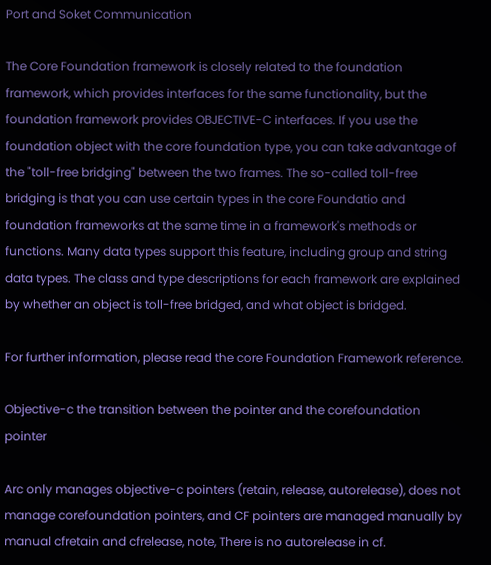Port and Soket Communication

The Core Foundation framework is closely related to the foundation framework, which provides interfaces for the same functionality, but the foundation framework provides OBJECTIVE-C interfaces. If you use the foundation object with the core foundation type, you can take advantage of the "toll-free bridging" between the two frames. The so-called toll-free bridging is that you can use certain types in the core Foundatio and foundation frameworks at the same time in a framework's methods or functions. Many data types support this feature, including group and string data types. The class and type descriptions for each framework are explained by whether an object is toll-free bridged, and what object is bridged.

For further information, please read the core Foundation Framework reference.

Objective-c the transition between the pointer and the corefoundation pointer

Arc only manages objective-c pointers (retain, release, autorelease), does not manage corefoundation pointers, and CF pointers are managed manually by manual cfretain and cfrelease, note, There is no autorelease in cf.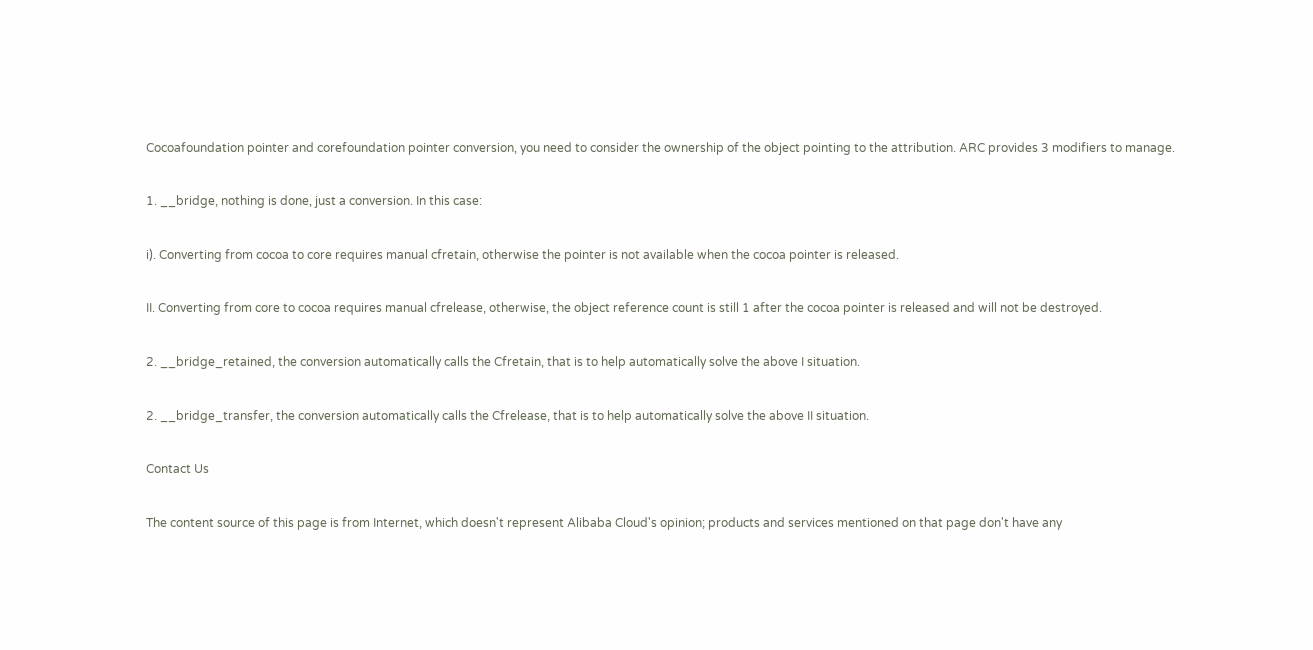Cocoafoundation pointer and corefoundation pointer conversion, you need to consider the ownership of the object pointing to the attribution. ARC provides 3 modifiers to manage.

1. __bridge, nothing is done, just a conversion. In this case:

i). Converting from cocoa to core requires manual cfretain, otherwise the pointer is not available when the cocoa pointer is released.

II. Converting from core to cocoa requires manual cfrelease, otherwise, the object reference count is still 1 after the cocoa pointer is released and will not be destroyed.

2. __bridge_retained, the conversion automatically calls the Cfretain, that is to help automatically solve the above I situation.

2. __bridge_transfer, the conversion automatically calls the Cfrelease, that is to help automatically solve the above II situation.

Contact Us

The content source of this page is from Internet, which doesn't represent Alibaba Cloud's opinion; products and services mentioned on that page don't have any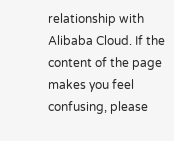relationship with Alibaba Cloud. If the content of the page makes you feel confusing, please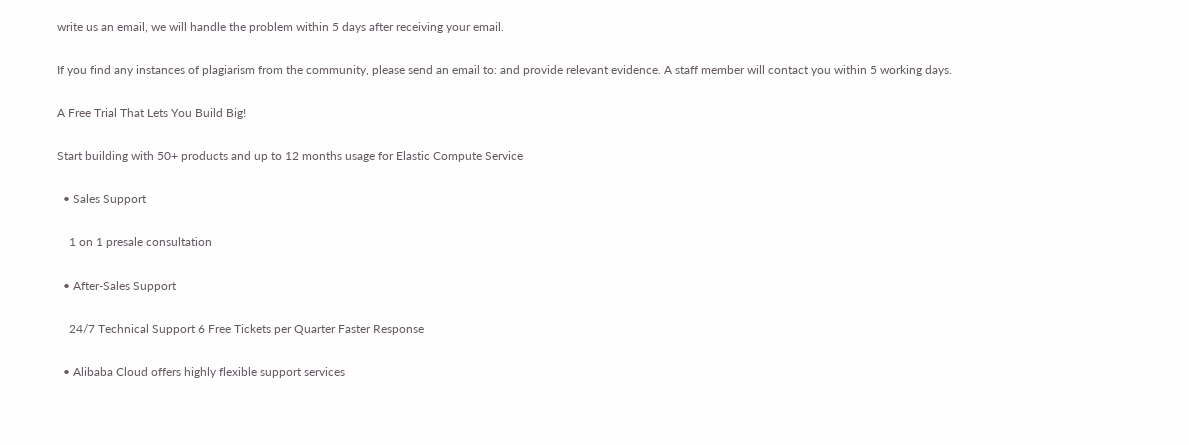write us an email, we will handle the problem within 5 days after receiving your email.

If you find any instances of plagiarism from the community, please send an email to: and provide relevant evidence. A staff member will contact you within 5 working days.

A Free Trial That Lets You Build Big!

Start building with 50+ products and up to 12 months usage for Elastic Compute Service

  • Sales Support

    1 on 1 presale consultation

  • After-Sales Support

    24/7 Technical Support 6 Free Tickets per Quarter Faster Response

  • Alibaba Cloud offers highly flexible support services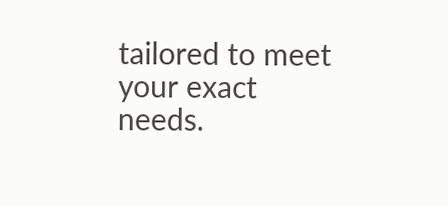tailored to meet your exact needs.